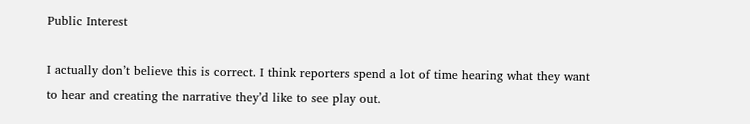Public Interest

I actually don’t believe this is correct. I think reporters spend a lot of time hearing what they want to hear and creating the narrative they’d like to see play out.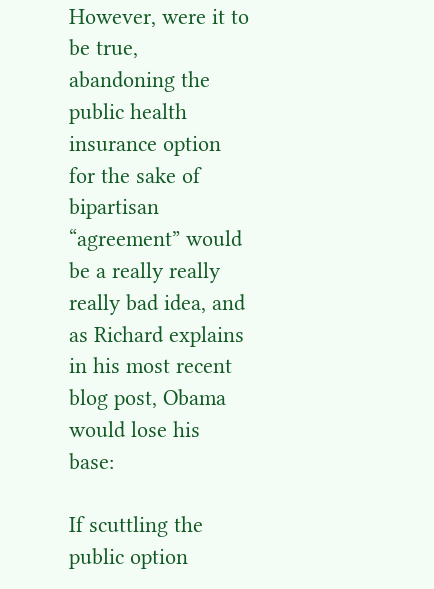However, were it to be true, abandoning the public health insurance option for the sake of bipartisan “agreement” would be a really really really bad idea, and as Richard explains in his most recent blog post, Obama would lose his base:

If scuttling the public option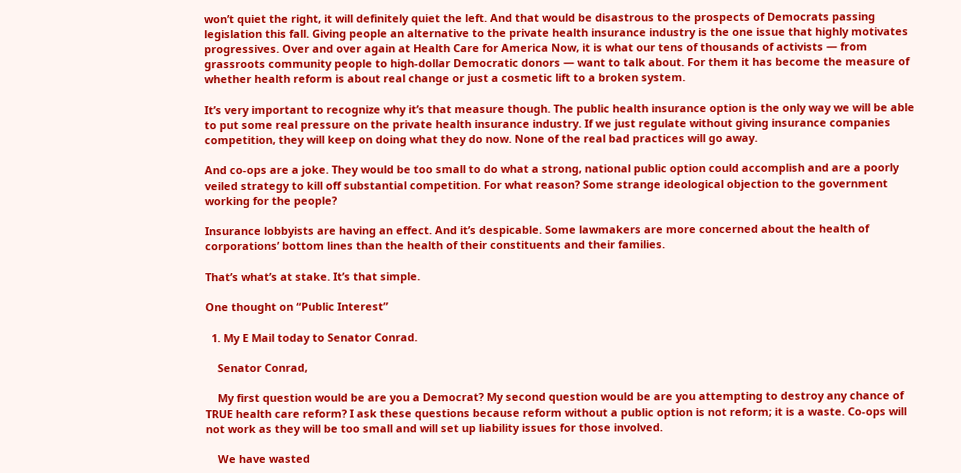won’t quiet the right, it will definitely quiet the left. And that would be disastrous to the prospects of Democrats passing legislation this fall. Giving people an alternative to the private health insurance industry is the one issue that highly motivates progressives. Over and over again at Health Care for America Now, it is what our tens of thousands of activists — from grassroots community people to high-dollar Democratic donors — want to talk about. For them it has become the measure of whether health reform is about real change or just a cosmetic lift to a broken system.

It’s very important to recognize why it’s that measure though. The public health insurance option is the only way we will be able to put some real pressure on the private health insurance industry. If we just regulate without giving insurance companies competition, they will keep on doing what they do now. None of the real bad practices will go away.

And co-ops are a joke. They would be too small to do what a strong, national public option could accomplish and are a poorly veiled strategy to kill off substantial competition. For what reason? Some strange ideological objection to the government working for the people?

Insurance lobbyists are having an effect. And it’s despicable. Some lawmakers are more concerned about the health of corporations’ bottom lines than the health of their constituents and their families.

That’s what’s at stake. It’s that simple.

One thought on “Public Interest”

  1. My E Mail today to Senator Conrad.

    Senator Conrad,

    My first question would be are you a Democrat? My second question would be are you attempting to destroy any chance of TRUE health care reform? I ask these questions because reform without a public option is not reform; it is a waste. Co-ops will not work as they will be too small and will set up liability issues for those involved.

    We have wasted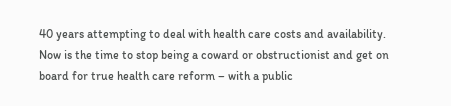40 years attempting to deal with health care costs and availability. Now is the time to stop being a coward or obstructionist and get on board for true health care reform – with a public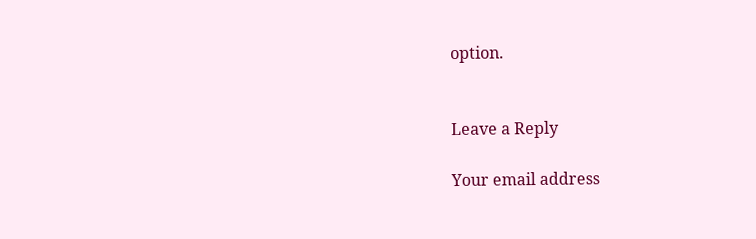option.


Leave a Reply

Your email address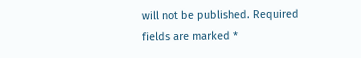will not be published. Required fields are marked *